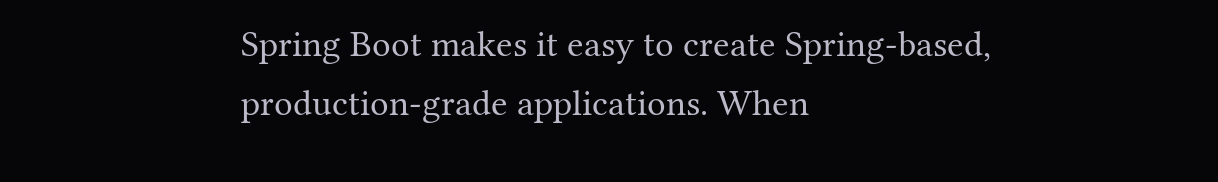Spring Boot makes it easy to create Spring-based, production-grade applications. When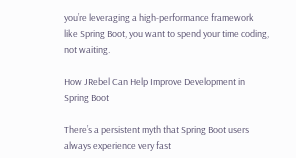you’re leveraging a high-performance framework like Spring Boot, you want to spend your time coding, not waiting.

How JRebel Can Help Improve Development in Spring Boot

There’s a persistent myth that Spring Boot users always experience very fast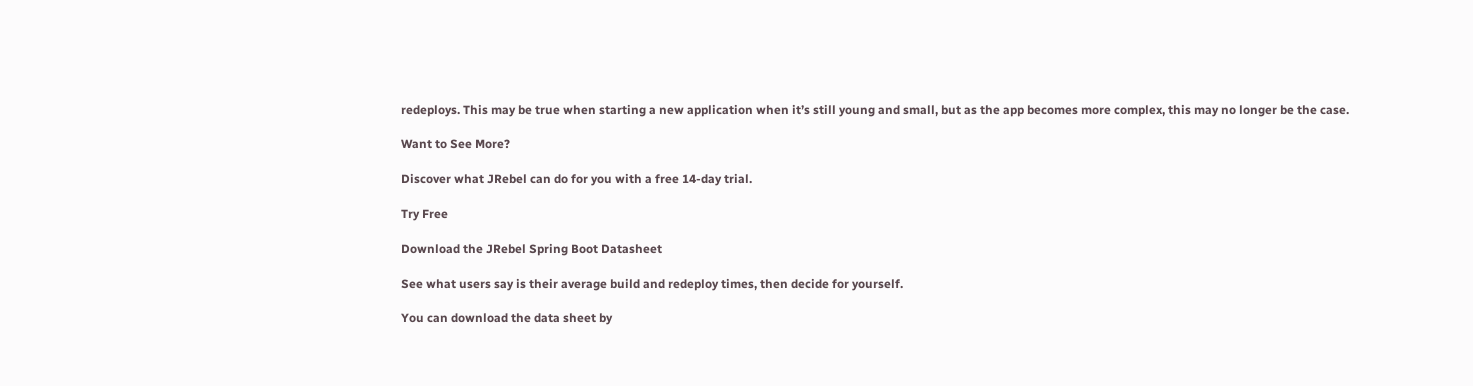redeploys. This may be true when starting a new application when it’s still young and small, but as the app becomes more complex, this may no longer be the case.

Want to See More?

Discover what JRebel can do for you with a free 14-day trial.

Try Free

Download the JRebel Spring Boot Datasheet

See what users say is their average build and redeploy times, then decide for yourself.

You can download the data sheet by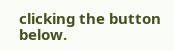clicking the button below.